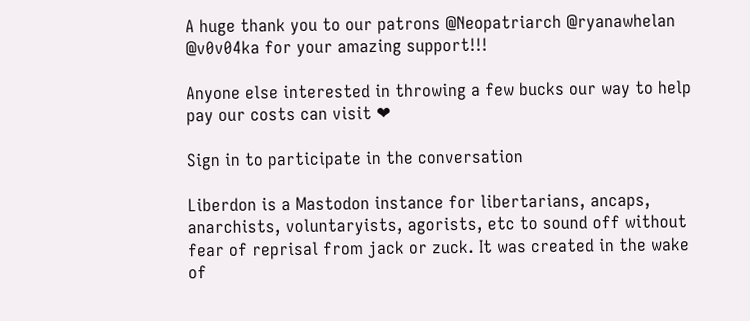A huge thank you to our patrons @Neopatriarch @ryanawhelan @v0v04ka for your amazing support!!!

Anyone else interested in throwing a few bucks our way to help pay our costs can visit ❤

Sign in to participate in the conversation

Liberdon is a Mastodon instance for libertarians, ancaps, anarchists, voluntaryists, agorists, etc to sound off without fear of reprisal from jack or zuck. It was created in the wake of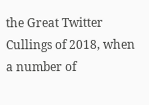the Great Twitter Cullings of 2018, when a number of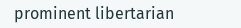prominent libertarian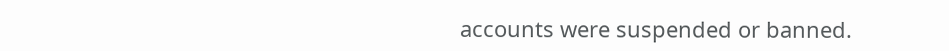accounts were suspended or banned.